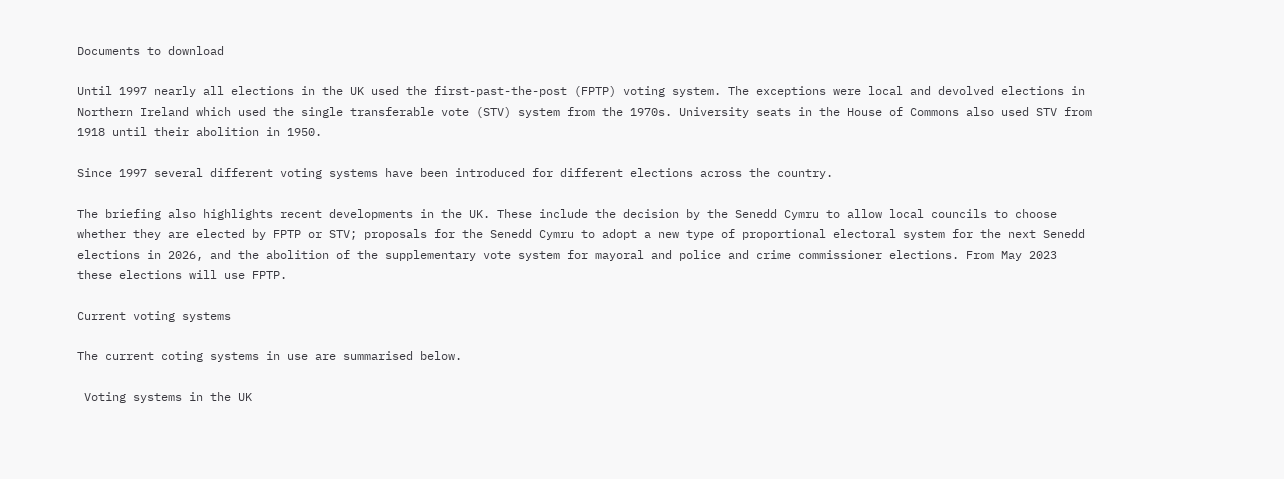Documents to download

Until 1997 nearly all elections in the UK used the first-past-the-post (FPTP) voting system. The exceptions were local and devolved elections in Northern Ireland which used the single transferable vote (STV) system from the 1970s. University seats in the House of Commons also used STV from 1918 until their abolition in 1950.

Since 1997 several different voting systems have been introduced for different elections across the country.

The briefing also highlights recent developments in the UK. These include the decision by the Senedd Cymru to allow local councils to choose whether they are elected by FPTP or STV; proposals for the Senedd Cymru to adopt a new type of proportional electoral system for the next Senedd elections in 2026, and the abolition of the supplementary vote system for mayoral and police and crime commissioner elections. From May 2023 these elections will use FPTP.

Current voting systems

The current coting systems in use are summarised below.

 Voting systems in the UK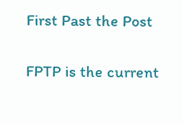First Past the Post

FPTP is the current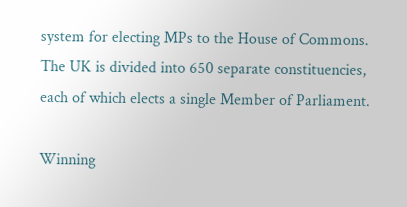system for electing MPs to the House of Commons. The UK is divided into 650 separate constituencies, each of which elects a single Member of Parliament.

Winning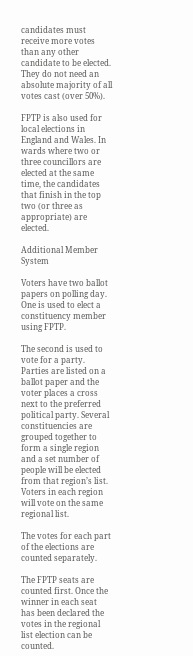candidates must receive more votes than any other candidate to be elected. They do not need an absolute majority of all votes cast (over 50%).

FPTP is also used for local elections in England and Wales. In wards where two or three councillors are elected at the same time, the candidates that finish in the top two (or three as appropriate) are elected.

Additional Member System

Voters have two ballot papers on polling day. One is used to elect a constituency member using FPTP.

The second is used to vote for a party. Parties are listed on a ballot paper and the voter places a cross next to the preferred political party. Several constituencies are grouped together to form a single region and a set number of people will be elected from that region’s list. Voters in each region will vote on the same regional list.

The votes for each part of the elections are counted separately.

The FPTP seats are counted first. Once the winner in each seat has been declared the votes in the regional list election can be counted.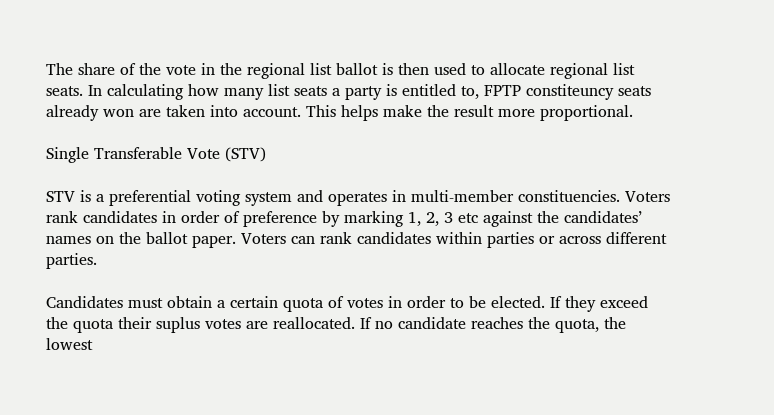The share of the vote in the regional list ballot is then used to allocate regional list seats. In calculating how many list seats a party is entitled to, FPTP constiteuncy seats already won are taken into account. This helps make the result more proportional.

Single Transferable Vote (STV)

STV is a preferential voting system and operates in multi-member constituencies. Voters rank candidates in order of preference by marking 1, 2, 3 etc against the candidates’ names on the ballot paper. Voters can rank candidates within parties or across different parties.

Candidates must obtain a certain quota of votes in order to be elected. If they exceed the quota their suplus votes are reallocated. If no candidate reaches the quota, the lowest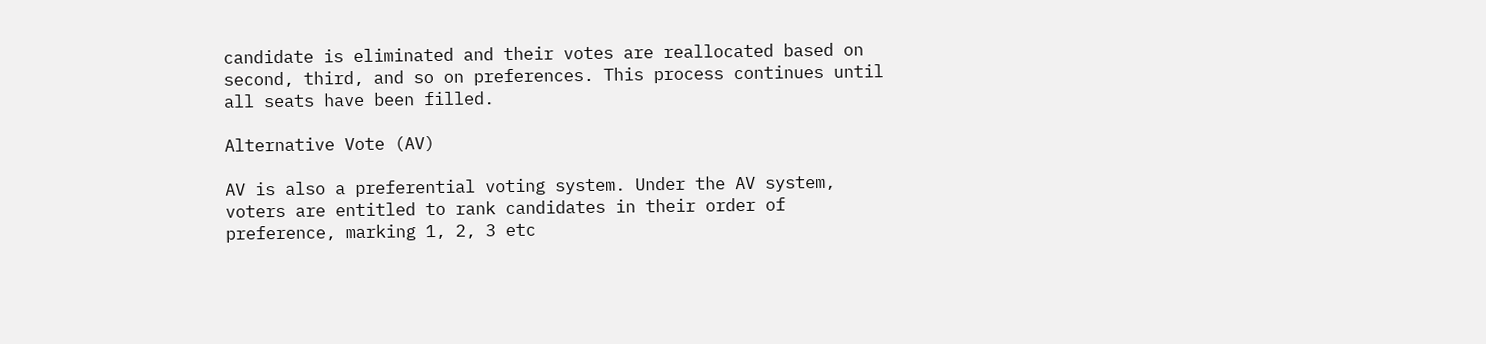candidate is eliminated and their votes are reallocated based on second, third, and so on preferences. This process continues until all seats have been filled.

Alternative Vote (AV)

AV is also a preferential voting system. Under the AV system, voters are entitled to rank candidates in their order of preference, marking 1, 2, 3 etc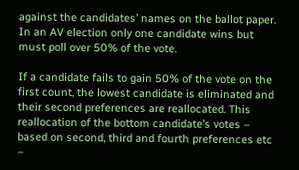against the candidates’ names on the ballot paper. In an AV election only one candidate wins but must poll over 50% of the vote.

If a candidate fails to gain 50% of the vote on the first count, the lowest candidate is eliminated and their second preferences are reallocated. This reallocation of the bottom candidate’s votes – based on second, third and fourth preferences etc –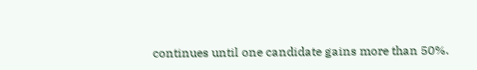continues until one candidate gains more than 50%.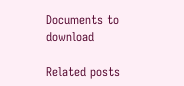Documents to download

Related posts